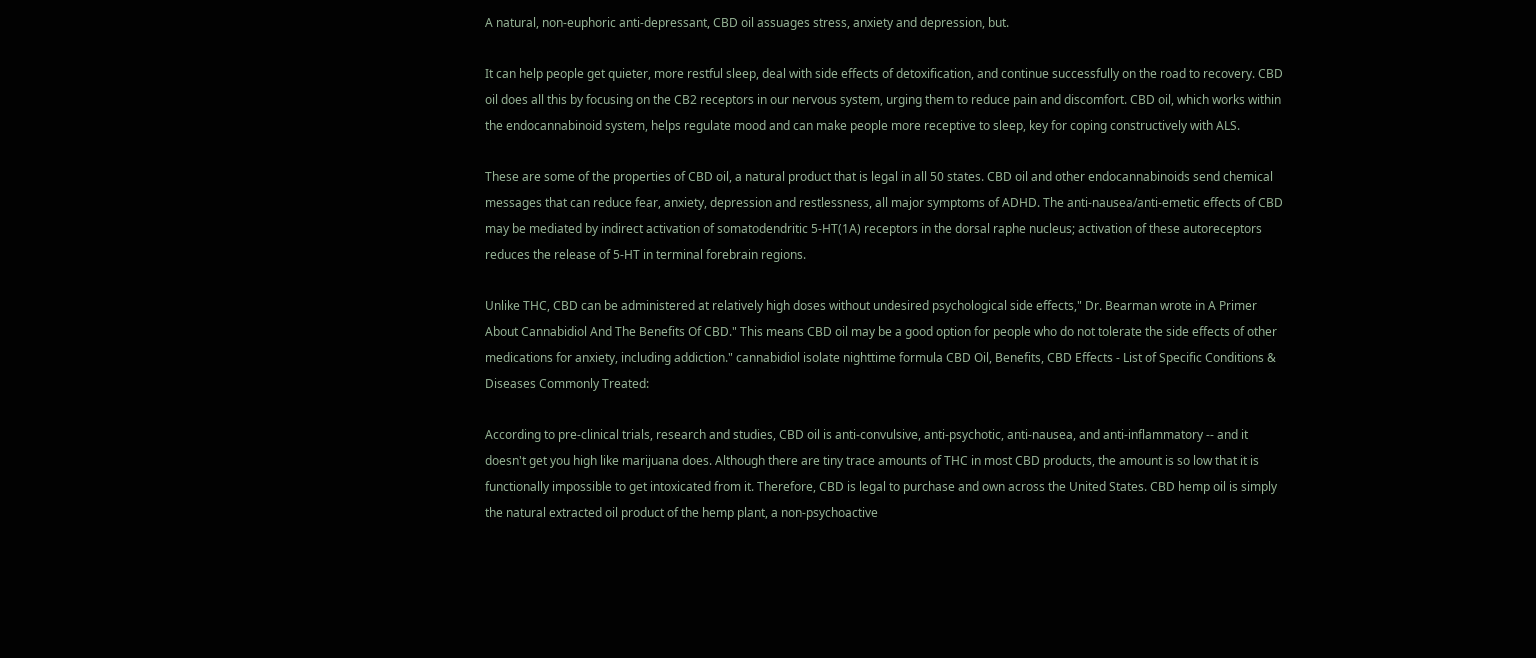A natural, non-euphoric anti-depressant, CBD oil assuages stress, anxiety and depression, but.

It can help people get quieter, more restful sleep, deal with side effects of detoxification, and continue successfully on the road to recovery. CBD oil does all this by focusing on the CB2 receptors in our nervous system, urging them to reduce pain and discomfort. CBD oil, which works within the endocannabinoid system, helps regulate mood and can make people more receptive to sleep, key for coping constructively with ALS.

These are some of the properties of CBD oil, a natural product that is legal in all 50 states. CBD oil and other endocannabinoids send chemical messages that can reduce fear, anxiety, depression and restlessness, all major symptoms of ADHD. The anti-nausea/anti-emetic effects of CBD may be mediated by indirect activation of somatodendritic 5-HT(1A) receptors in the dorsal raphe nucleus; activation of these autoreceptors reduces the release of 5-HT in terminal forebrain regions.

Unlike THC, CBD can be administered at relatively high doses without undesired psychological side effects," Dr. Bearman wrote in A Primer About Cannabidiol And The Benefits Of CBD." This means CBD oil may be a good option for people who do not tolerate the side effects of other medications for anxiety, including addiction." cannabidiol isolate nighttime formula CBD Oil, Benefits, CBD Effects - List of Specific Conditions & Diseases Commonly Treated:

According to pre-clinical trials, research and studies, CBD oil is anti-convulsive, anti-psychotic, anti-nausea, and anti-inflammatory -- and it doesn't get you high like marijuana does. Although there are tiny trace amounts of THC in most CBD products, the amount is so low that it is functionally impossible to get intoxicated from it. Therefore, CBD is legal to purchase and own across the United States. CBD hemp oil is simply the natural extracted oil product of the hemp plant, a non-psychoactive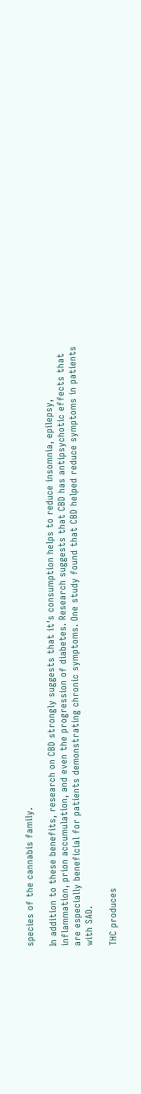species of the cannabis family.

In addition to these benefits, research on CBD strongly suggests that it's consumption helps to reduce insomnia, epilepsy, inflammation, prion accumulation, and even the progression of diabetes. Research suggests that CBD has antipsychotic effects that are especially beneficial for patients demonstrating chronic symptoms. One study found that CBD helped reduce symptoms in patients with SAD.

THC produces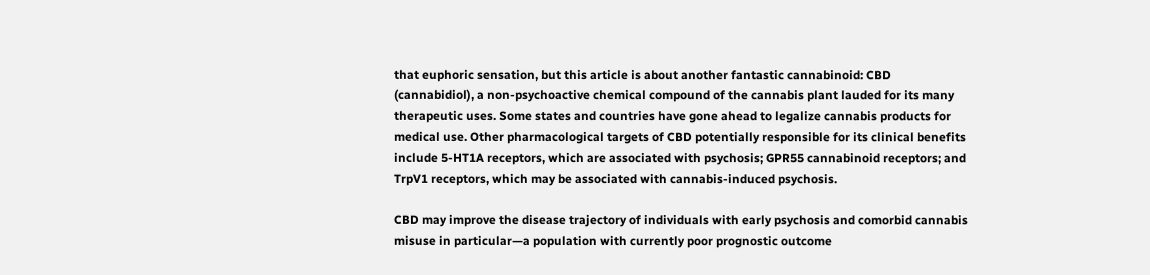that euphoric sensation, but this article is about another fantastic cannabinoid: CBD (cannabidiol), a non-psychoactive chemical compound of the cannabis plant lauded for its many therapeutic uses. Some states and countries have gone ahead to legalize cannabis products for medical use. Other pharmacological targets of CBD potentially responsible for its clinical benefits include 5-HT1A receptors, which are associated with psychosis; GPR55 cannabinoid receptors; and TrpV1 receptors, which may be associated with cannabis-induced psychosis.

CBD may improve the disease trajectory of individuals with early psychosis and comorbid cannabis misuse in particular—a population with currently poor prognostic outcome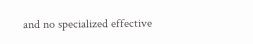and no specialized effective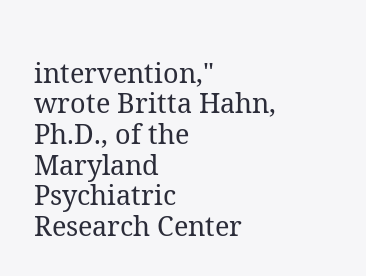intervention," wrote Britta Hahn, Ph.D., of the Maryland Psychiatric Research Center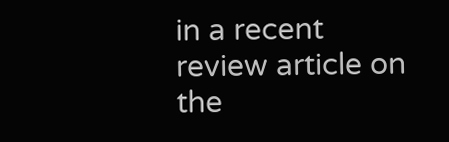in a recent review article on the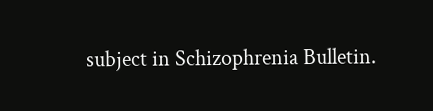subject in Schizophrenia Bulletin.